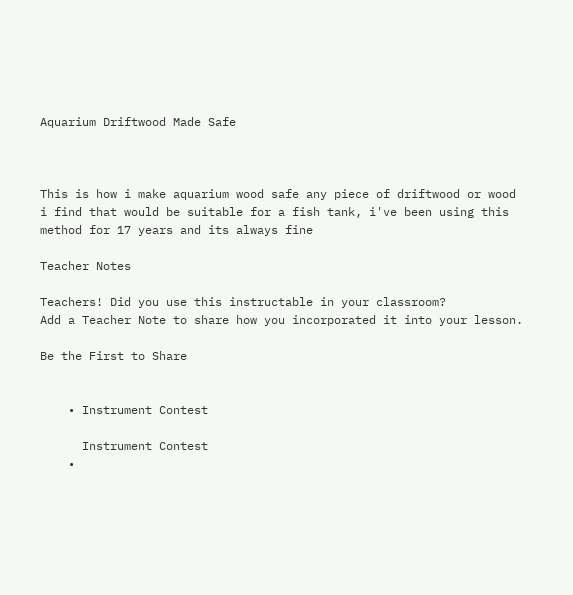Aquarium Driftwood Made Safe



This is how i make aquarium wood safe any piece of driftwood or wood i find that would be suitable for a fish tank, i've been using this method for 17 years and its always fine

Teacher Notes

Teachers! Did you use this instructable in your classroom?
Add a Teacher Note to share how you incorporated it into your lesson.

Be the First to Share


    • Instrument Contest

      Instrument Contest
    •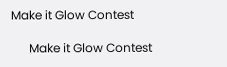Make it Glow Contest

      Make it Glow Contest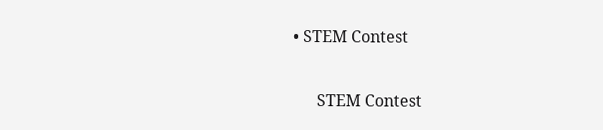• STEM Contest

      STEM Contest